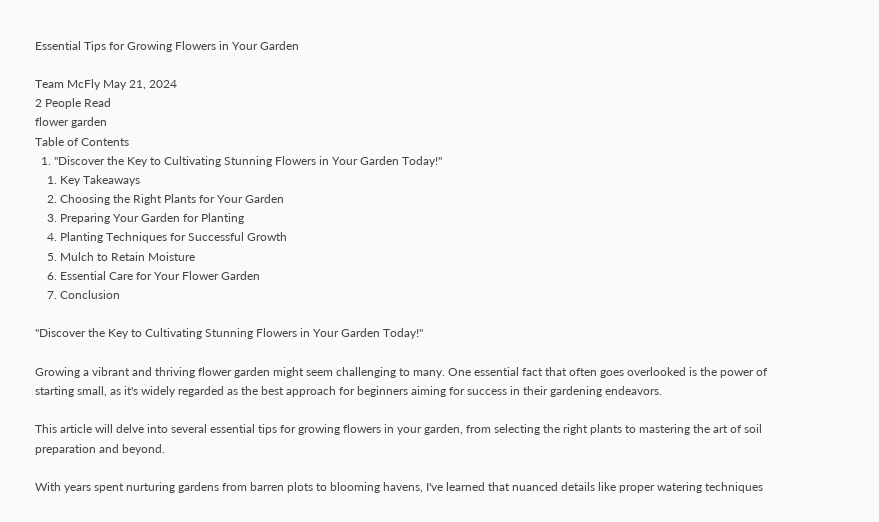Essential Tips for Growing Flowers in Your Garden

Team McFly May 21, 2024
2 People Read
flower garden
Table of Contents
  1. "Discover the Key to Cultivating Stunning Flowers in Your Garden Today!"
    1. Key Takeaways
    2. Choosing the Right Plants for Your Garden
    3. Preparing Your Garden for Planting
    4. Planting Techniques for Successful Growth
    5. Mulch to Retain Moisture
    6. Essential Care for Your Flower Garden
    7. Conclusion

"Discover the Key to Cultivating Stunning Flowers in Your Garden Today!"

Growing a vibrant and thriving flower garden might seem challenging to many. One essential fact that often goes overlooked is the power of starting small, as it's widely regarded as the best approach for beginners aiming for success in their gardening endeavors.

This article will delve into several essential tips for growing flowers in your garden, from selecting the right plants to mastering the art of soil preparation and beyond.

With years spent nurturing gardens from barren plots to blooming havens, I've learned that nuanced details like proper watering techniques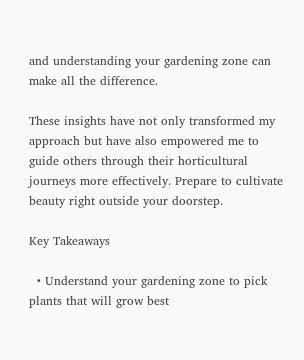and understanding your gardening zone can make all the difference.

These insights have not only transformed my approach but have also empowered me to guide others through their horticultural journeys more effectively. Prepare to cultivate beauty right outside your doorstep.

Key Takeaways

  • Understand your gardening zone to pick plants that will grow best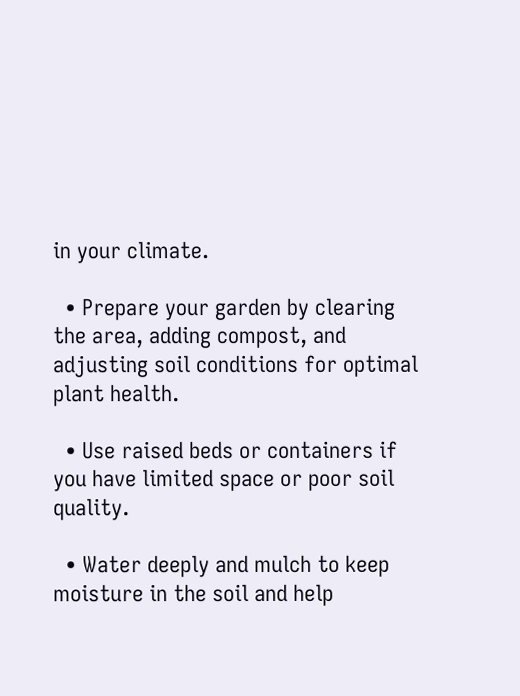in your climate.

  • Prepare your garden by clearing the area, adding compost, and adjusting soil conditions for optimal plant health.

  • Use raised beds or containers if you have limited space or poor soil quality.

  • Water deeply and mulch to keep moisture in the soil and help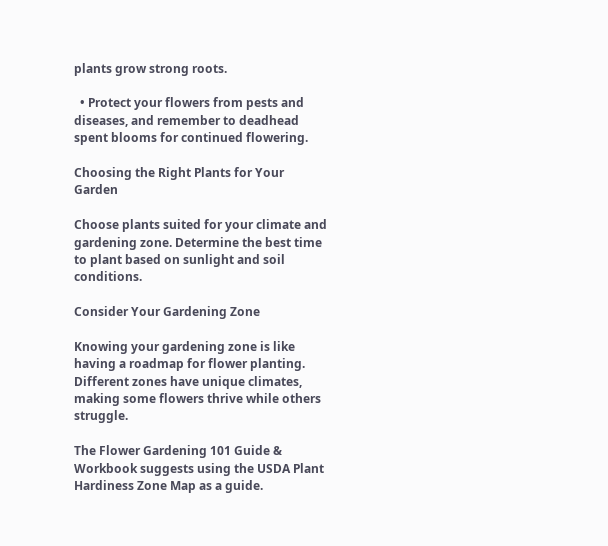plants grow strong roots.

  • Protect your flowers from pests and diseases, and remember to deadhead spent blooms for continued flowering.

Choosing the Right Plants for Your Garden

Choose plants suited for your climate and gardening zone. Determine the best time to plant based on sunlight and soil conditions.

Consider Your Gardening Zone

Knowing your gardening zone is like having a roadmap for flower planting. Different zones have unique climates, making some flowers thrive while others struggle.

The Flower Gardening 101 Guide & Workbook suggests using the USDA Plant Hardiness Zone Map as a guide.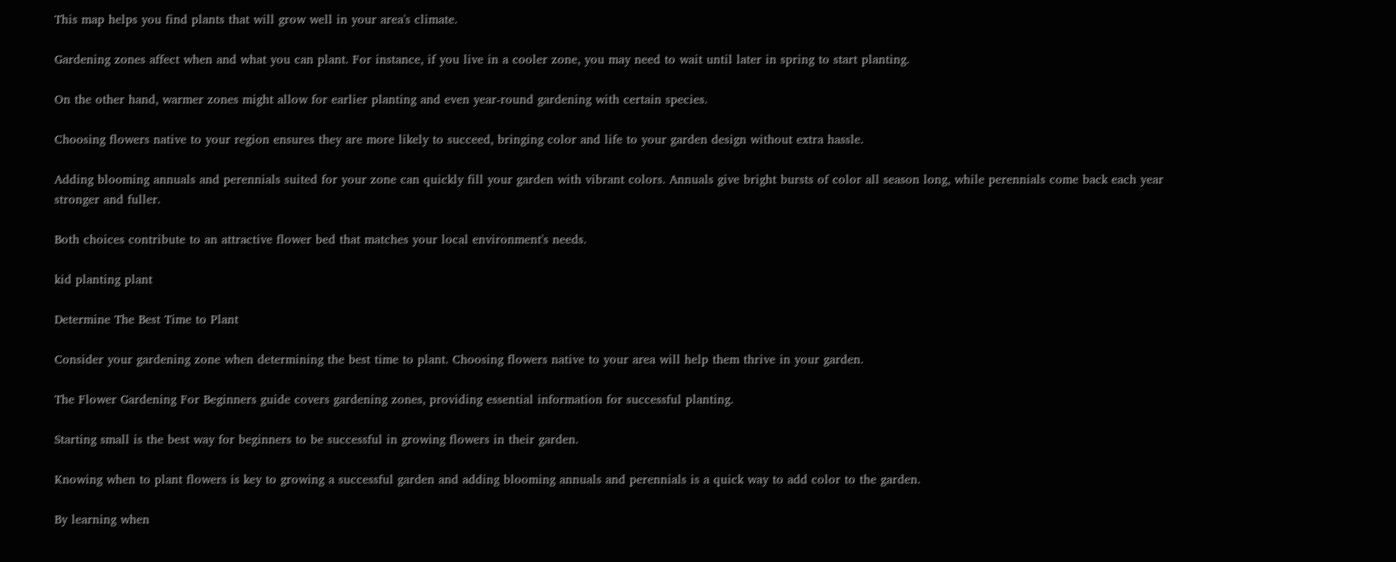This map helps you find plants that will grow well in your area's climate.

Gardening zones affect when and what you can plant. For instance, if you live in a cooler zone, you may need to wait until later in spring to start planting.

On the other hand, warmer zones might allow for earlier planting and even year-round gardening with certain species.

Choosing flowers native to your region ensures they are more likely to succeed, bringing color and life to your garden design without extra hassle.

Adding blooming annuals and perennials suited for your zone can quickly fill your garden with vibrant colors. Annuals give bright bursts of color all season long, while perennials come back each year stronger and fuller.

Both choices contribute to an attractive flower bed that matches your local environment's needs.

kid planting plant

Determine The Best Time to Plant

Consider your gardening zone when determining the best time to plant. Choosing flowers native to your area will help them thrive in your garden.

The Flower Gardening For Beginners guide covers gardening zones, providing essential information for successful planting.

Starting small is the best way for beginners to be successful in growing flowers in their garden.

Knowing when to plant flowers is key to growing a successful garden and adding blooming annuals and perennials is a quick way to add color to the garden.

By learning when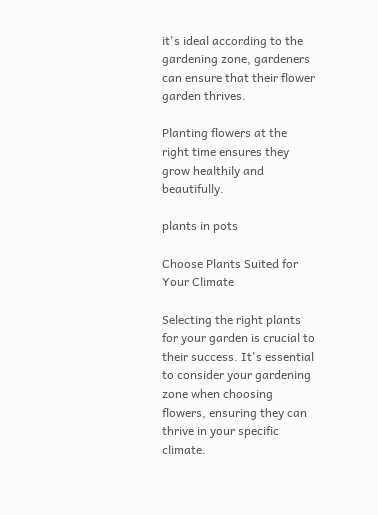it's ideal according to the gardening zone, gardeners can ensure that their flower garden thrives.

Planting flowers at the right time ensures they grow healthily and beautifully.

plants in pots

Choose Plants Suited for Your Climate

Selecting the right plants for your garden is crucial to their success. It's essential to consider your gardening zone when choosing flowers, ensuring they can thrive in your specific climate.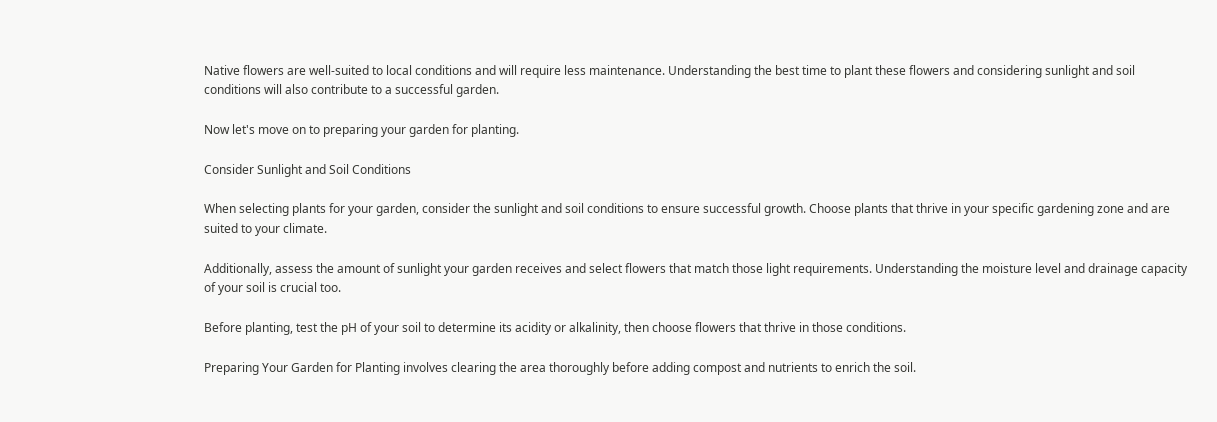Native flowers are well-suited to local conditions and will require less maintenance. Understanding the best time to plant these flowers and considering sunlight and soil conditions will also contribute to a successful garden.

Now let's move on to preparing your garden for planting.

Consider Sunlight and Soil Conditions

When selecting plants for your garden, consider the sunlight and soil conditions to ensure successful growth. Choose plants that thrive in your specific gardening zone and are suited to your climate.

Additionally, assess the amount of sunlight your garden receives and select flowers that match those light requirements. Understanding the moisture level and drainage capacity of your soil is crucial too.

Before planting, test the pH of your soil to determine its acidity or alkalinity, then choose flowers that thrive in those conditions.

Preparing Your Garden for Planting involves clearing the area thoroughly before adding compost and nutrients to enrich the soil.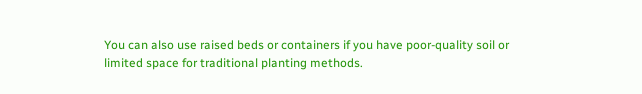You can also use raised beds or containers if you have poor-quality soil or limited space for traditional planting methods.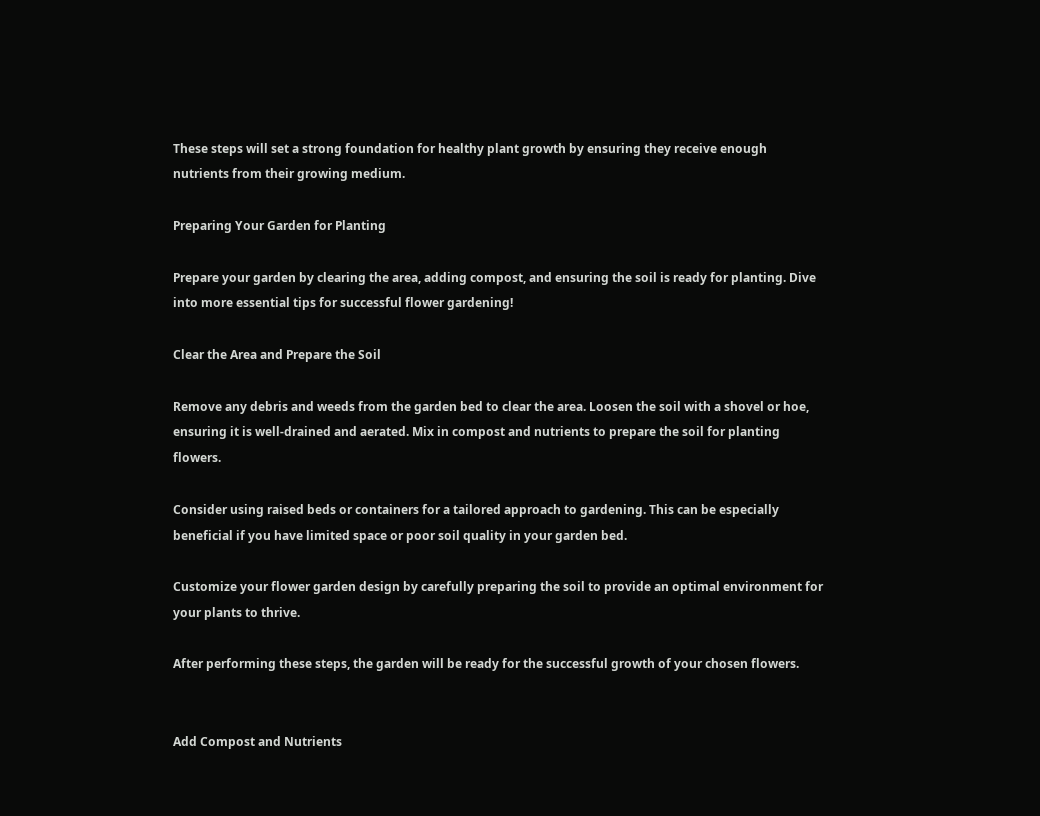These steps will set a strong foundation for healthy plant growth by ensuring they receive enough nutrients from their growing medium.

Preparing Your Garden for Planting

Prepare your garden by clearing the area, adding compost, and ensuring the soil is ready for planting. Dive into more essential tips for successful flower gardening!

Clear the Area and Prepare the Soil

Remove any debris and weeds from the garden bed to clear the area. Loosen the soil with a shovel or hoe, ensuring it is well-drained and aerated. Mix in compost and nutrients to prepare the soil for planting flowers.

Consider using raised beds or containers for a tailored approach to gardening. This can be especially beneficial if you have limited space or poor soil quality in your garden bed.

Customize your flower garden design by carefully preparing the soil to provide an optimal environment for your plants to thrive.

After performing these steps, the garden will be ready for the successful growth of your chosen flowers.


Add Compost and Nutrients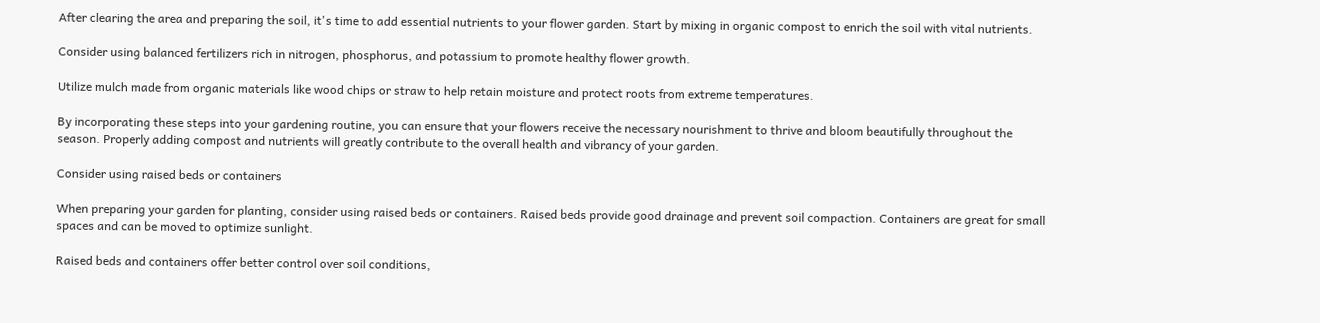After clearing the area and preparing the soil, it's time to add essential nutrients to your flower garden. Start by mixing in organic compost to enrich the soil with vital nutrients.

Consider using balanced fertilizers rich in nitrogen, phosphorus, and potassium to promote healthy flower growth.

Utilize mulch made from organic materials like wood chips or straw to help retain moisture and protect roots from extreme temperatures.

By incorporating these steps into your gardening routine, you can ensure that your flowers receive the necessary nourishment to thrive and bloom beautifully throughout the season. Properly adding compost and nutrients will greatly contribute to the overall health and vibrancy of your garden.

Consider using raised beds or containers

When preparing your garden for planting, consider using raised beds or containers. Raised beds provide good drainage and prevent soil compaction. Containers are great for small spaces and can be moved to optimize sunlight.

Raised beds and containers offer better control over soil conditions,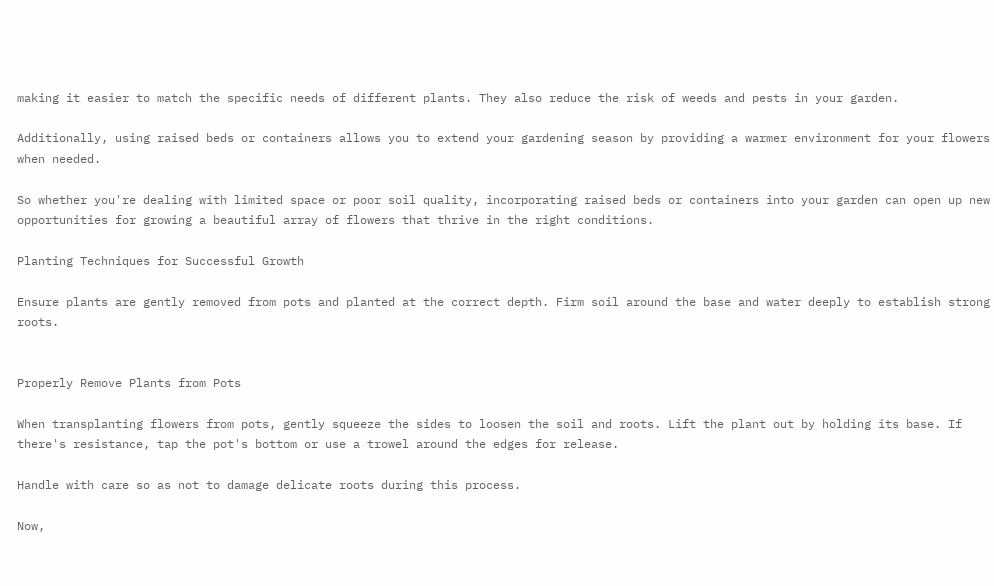making it easier to match the specific needs of different plants. They also reduce the risk of weeds and pests in your garden.

Additionally, using raised beds or containers allows you to extend your gardening season by providing a warmer environment for your flowers when needed.

So whether you're dealing with limited space or poor soil quality, incorporating raised beds or containers into your garden can open up new opportunities for growing a beautiful array of flowers that thrive in the right conditions.

Planting Techniques for Successful Growth

Ensure plants are gently removed from pots and planted at the correct depth. Firm soil around the base and water deeply to establish strong roots.


Properly Remove Plants from Pots

When transplanting flowers from pots, gently squeeze the sides to loosen the soil and roots. Lift the plant out by holding its base. If there's resistance, tap the pot's bottom or use a trowel around the edges for release.

Handle with care so as not to damage delicate roots during this process.

Now,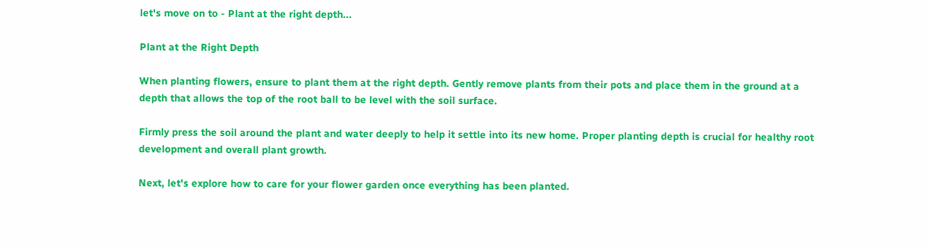let's move on to - Plant at the right depth...

Plant at the Right Depth

When planting flowers, ensure to plant them at the right depth. Gently remove plants from their pots and place them in the ground at a depth that allows the top of the root ball to be level with the soil surface.

Firmly press the soil around the plant and water deeply to help it settle into its new home. Proper planting depth is crucial for healthy root development and overall plant growth.

Next, let's explore how to care for your flower garden once everything has been planted.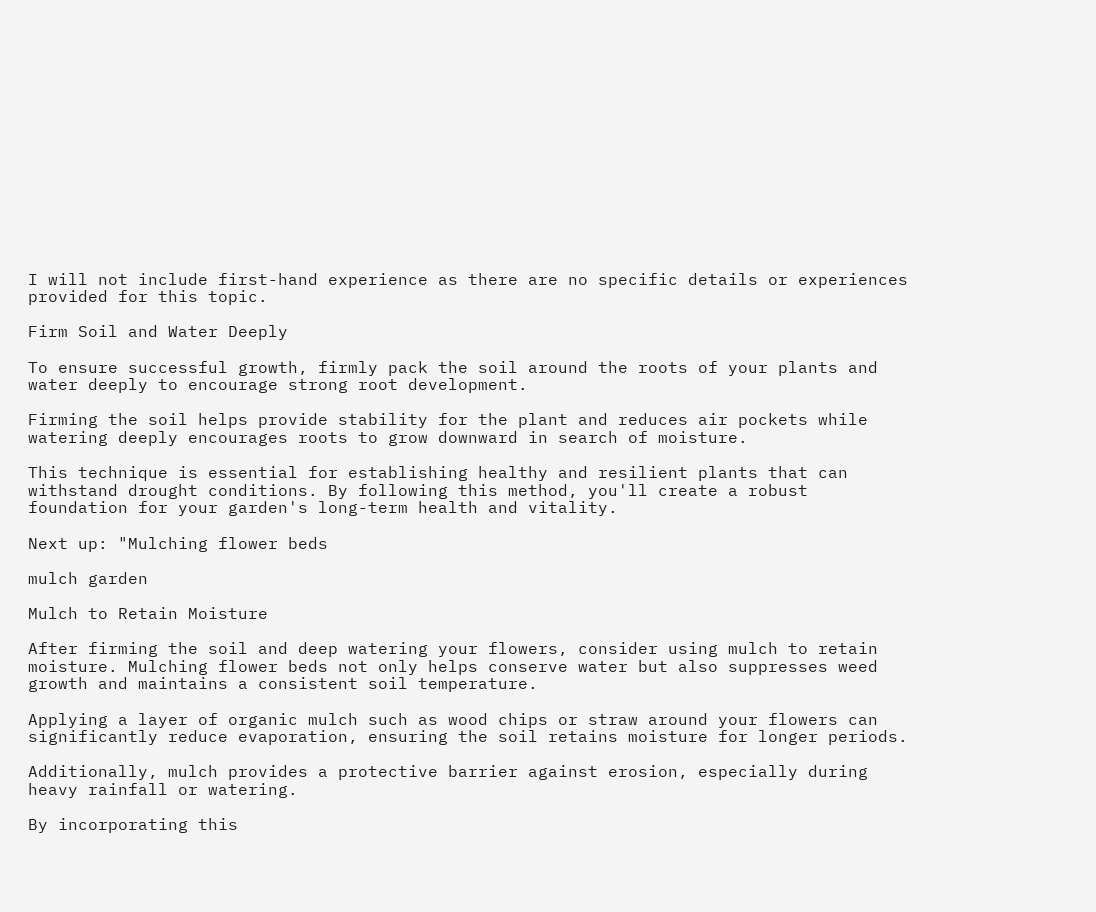I will not include first-hand experience as there are no specific details or experiences provided for this topic.

Firm Soil and Water Deeply

To ensure successful growth, firmly pack the soil around the roots of your plants and water deeply to encourage strong root development.

Firming the soil helps provide stability for the plant and reduces air pockets while watering deeply encourages roots to grow downward in search of moisture.

This technique is essential for establishing healthy and resilient plants that can withstand drought conditions. By following this method, you'll create a robust foundation for your garden's long-term health and vitality.

Next up: "Mulching flower beds

mulch garden

Mulch to Retain Moisture

After firming the soil and deep watering your flowers, consider using mulch to retain moisture. Mulching flower beds not only helps conserve water but also suppresses weed growth and maintains a consistent soil temperature.

Applying a layer of organic mulch such as wood chips or straw around your flowers can significantly reduce evaporation, ensuring the soil retains moisture for longer periods.

Additionally, mulch provides a protective barrier against erosion, especially during heavy rainfall or watering.

By incorporating this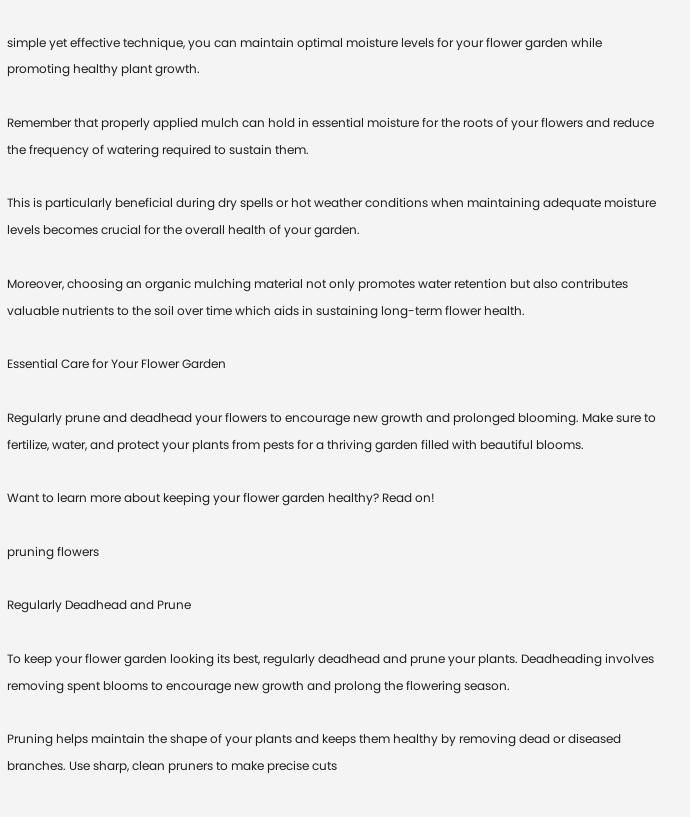simple yet effective technique, you can maintain optimal moisture levels for your flower garden while promoting healthy plant growth.

Remember that properly applied mulch can hold in essential moisture for the roots of your flowers and reduce the frequency of watering required to sustain them.

This is particularly beneficial during dry spells or hot weather conditions when maintaining adequate moisture levels becomes crucial for the overall health of your garden.

Moreover, choosing an organic mulching material not only promotes water retention but also contributes valuable nutrients to the soil over time which aids in sustaining long-term flower health.

Essential Care for Your Flower Garden

Regularly prune and deadhead your flowers to encourage new growth and prolonged blooming. Make sure to fertilize, water, and protect your plants from pests for a thriving garden filled with beautiful blooms.

Want to learn more about keeping your flower garden healthy? Read on!

pruning flowers

Regularly Deadhead and Prune

To keep your flower garden looking its best, regularly deadhead and prune your plants. Deadheading involves removing spent blooms to encourage new growth and prolong the flowering season.

Pruning helps maintain the shape of your plants and keeps them healthy by removing dead or diseased branches. Use sharp, clean pruners to make precise cuts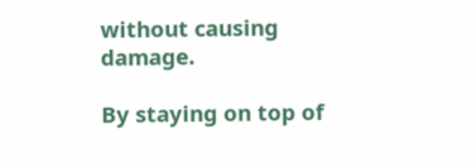without causing damage.

By staying on top of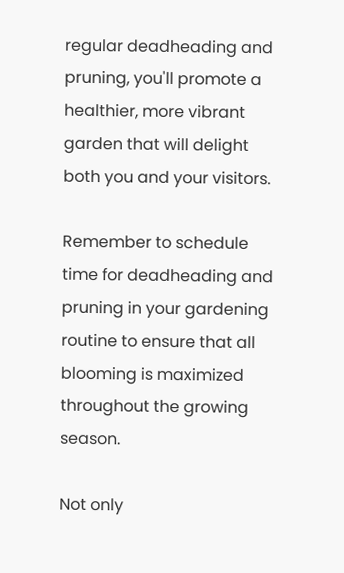regular deadheading and pruning, you'll promote a healthier, more vibrant garden that will delight both you and your visitors.

Remember to schedule time for deadheading and pruning in your gardening routine to ensure that all blooming is maximized throughout the growing season.

Not only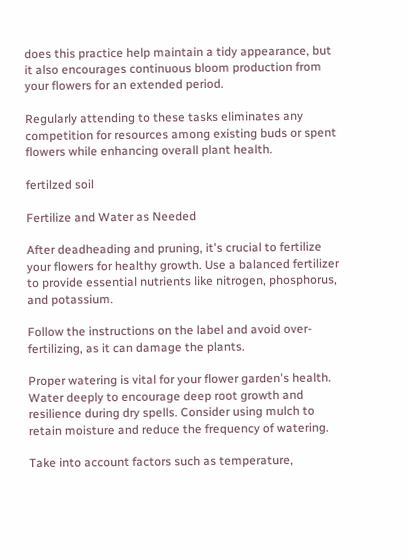does this practice help maintain a tidy appearance, but it also encourages continuous bloom production from your flowers for an extended period.

Regularly attending to these tasks eliminates any competition for resources among existing buds or spent flowers while enhancing overall plant health.

fertilzed soil

Fertilize and Water as Needed

After deadheading and pruning, it's crucial to fertilize your flowers for healthy growth. Use a balanced fertilizer to provide essential nutrients like nitrogen, phosphorus, and potassium.

Follow the instructions on the label and avoid over-fertilizing, as it can damage the plants.

Proper watering is vital for your flower garden's health. Water deeply to encourage deep root growth and resilience during dry spells. Consider using mulch to retain moisture and reduce the frequency of watering.

Take into account factors such as temperature,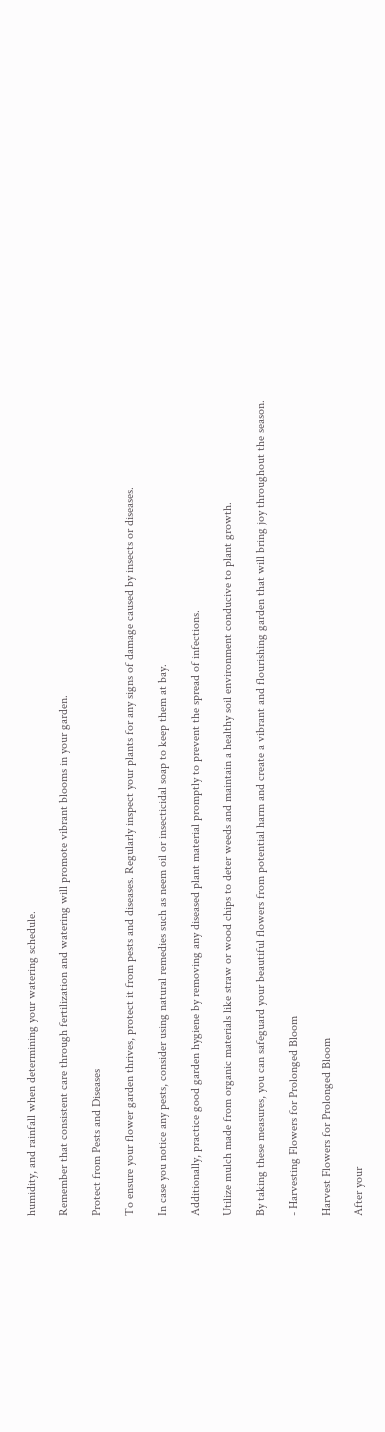humidity, and rainfall when determining your watering schedule.

Remember that consistent care through fertilization and watering will promote vibrant blooms in your garden.

Protect from Pests and Diseases

To ensure your flower garden thrives, protect it from pests and diseases. Regularly inspect your plants for any signs of damage caused by insects or diseases.

In case you notice any pests, consider using natural remedies such as neem oil or insecticidal soap to keep them at bay.

Additionally, practice good garden hygiene by removing any diseased plant material promptly to prevent the spread of infections.

Utilize mulch made from organic materials like straw or wood chips to deter weeds and maintain a healthy soil environment conducive to plant growth.

By taking these measures, you can safeguard your beautiful flowers from potential harm and create a vibrant and flourishing garden that will bring joy throughout the season.

- Harvesting Flowers for Prolonged Bloom

Harvest Flowers for Prolonged Bloom

After your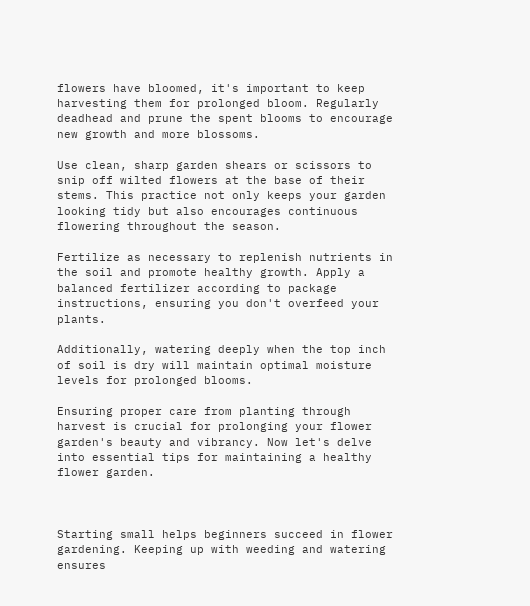flowers have bloomed, it's important to keep harvesting them for prolonged bloom. Regularly deadhead and prune the spent blooms to encourage new growth and more blossoms.

Use clean, sharp garden shears or scissors to snip off wilted flowers at the base of their stems. This practice not only keeps your garden looking tidy but also encourages continuous flowering throughout the season.

Fertilize as necessary to replenish nutrients in the soil and promote healthy growth. Apply a balanced fertilizer according to package instructions, ensuring you don't overfeed your plants.

Additionally, watering deeply when the top inch of soil is dry will maintain optimal moisture levels for prolonged blooms.

Ensuring proper care from planting through harvest is crucial for prolonging your flower garden's beauty and vibrancy. Now let's delve into essential tips for maintaining a healthy flower garden.



Starting small helps beginners succeed in flower gardening. Keeping up with weeding and watering ensures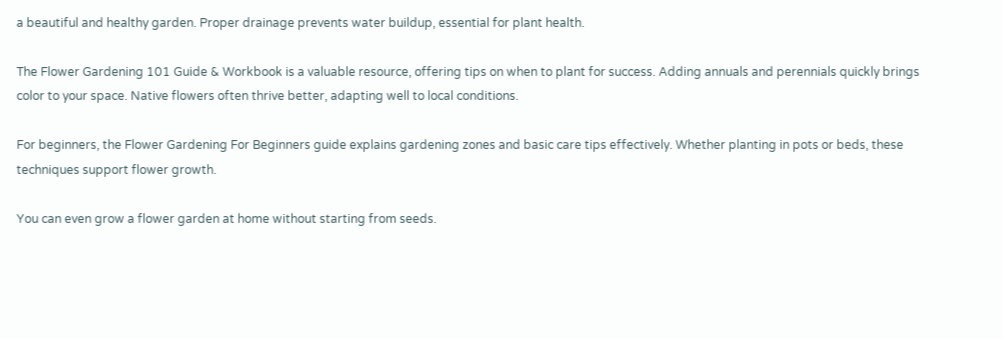a beautiful and healthy garden. Proper drainage prevents water buildup, essential for plant health.

The Flower Gardening 101 Guide & Workbook is a valuable resource, offering tips on when to plant for success. Adding annuals and perennials quickly brings color to your space. Native flowers often thrive better, adapting well to local conditions.

For beginners, the Flower Gardening For Beginners guide explains gardening zones and basic care tips effectively. Whether planting in pots or beds, these techniques support flower growth.

You can even grow a flower garden at home without starting from seeds.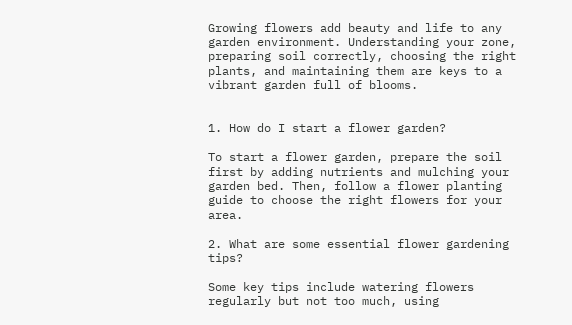Growing flowers add beauty and life to any garden environment. Understanding your zone, preparing soil correctly, choosing the right plants, and maintaining them are keys to a vibrant garden full of blooms.


1. How do I start a flower garden?

To start a flower garden, prepare the soil first by adding nutrients and mulching your garden bed. Then, follow a flower planting guide to choose the right flowers for your area.

2. What are some essential flower gardening tips?

Some key tips include watering flowers regularly but not too much, using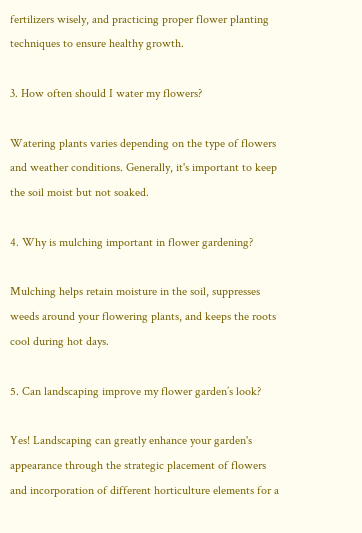fertilizers wisely, and practicing proper flower planting techniques to ensure healthy growth.

3. How often should I water my flowers?

Watering plants varies depending on the type of flowers and weather conditions. Generally, it's important to keep the soil moist but not soaked.

4. Why is mulching important in flower gardening?

Mulching helps retain moisture in the soil, suppresses weeds around your flowering plants, and keeps the roots cool during hot days.

5. Can landscaping improve my flower garden’s look?

Yes! Landscaping can greatly enhance your garden's appearance through the strategic placement of flowers and incorporation of different horticulture elements for a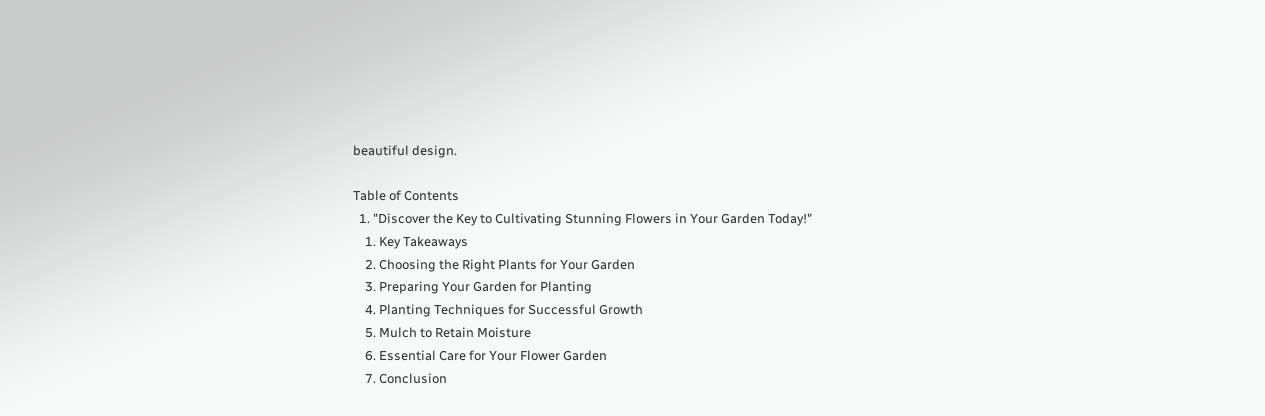beautiful design.

Table of Contents
  1. "Discover the Key to Cultivating Stunning Flowers in Your Garden Today!"
    1. Key Takeaways
    2. Choosing the Right Plants for Your Garden
    3. Preparing Your Garden for Planting
    4. Planting Techniques for Successful Growth
    5. Mulch to Retain Moisture
    6. Essential Care for Your Flower Garden
    7. Conclusion